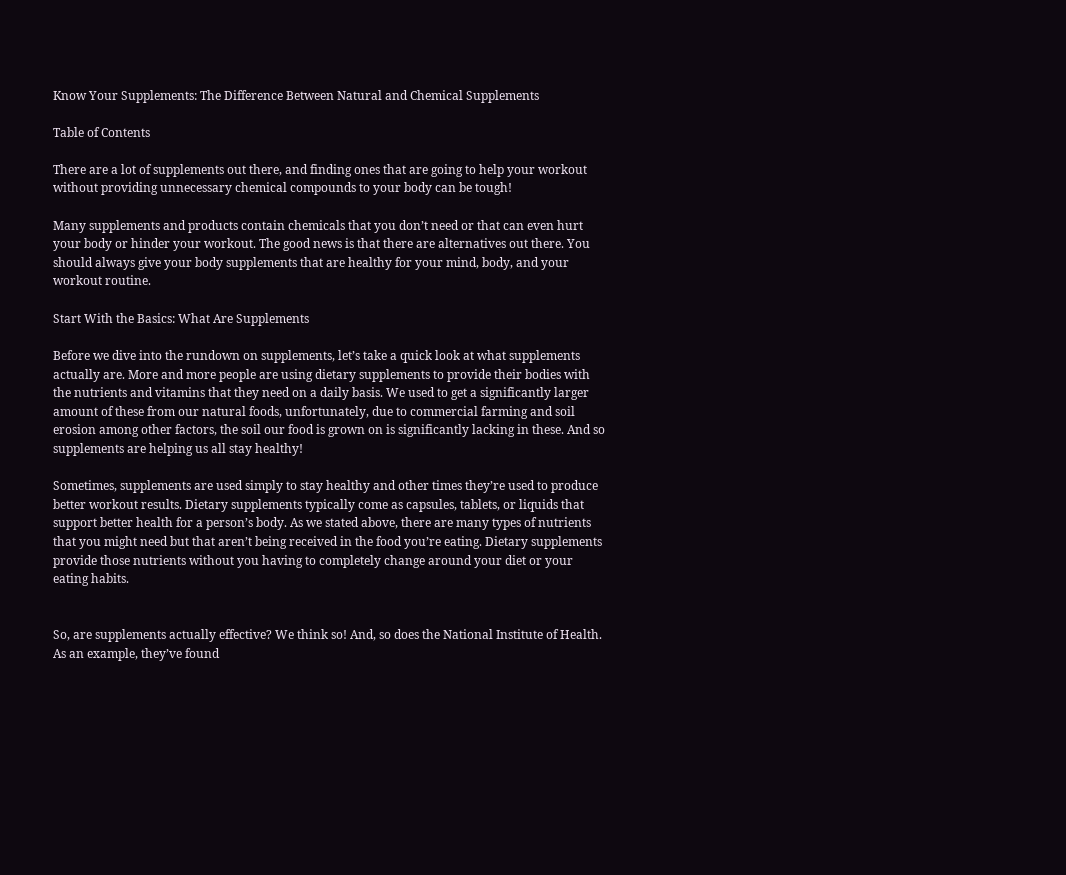Know Your Supplements: The Difference Between Natural and Chemical Supplements

Table of Contents

There are a lot of supplements out there, and finding ones that are going to help your workout without providing unnecessary chemical compounds to your body can be tough!

Many supplements and products contain chemicals that you don’t need or that can even hurt your body or hinder your workout. The good news is that there are alternatives out there. You should always give your body supplements that are healthy for your mind, body, and your workout routine.

Start With the Basics: What Are Supplements

Before we dive into the rundown on supplements, let’s take a quick look at what supplements actually are. More and more people are using dietary supplements to provide their bodies with the nutrients and vitamins that they need on a daily basis. We used to get a significantly larger amount of these from our natural foods, unfortunately, due to commercial farming and soil erosion among other factors, the soil our food is grown on is significantly lacking in these. And so supplements are helping us all stay healthy!

Sometimes, supplements are used simply to stay healthy and other times they’re used to produce better workout results. Dietary supplements typically come as capsules, tablets, or liquids that support better health for a person’s body. As we stated above, there are many types of nutrients that you might need but that aren’t being received in the food you’re eating. Dietary supplements provide those nutrients without you having to completely change around your diet or your eating habits.


So, are supplements actually effective? We think so! And, so does the National Institute of Health. As an example, they’ve found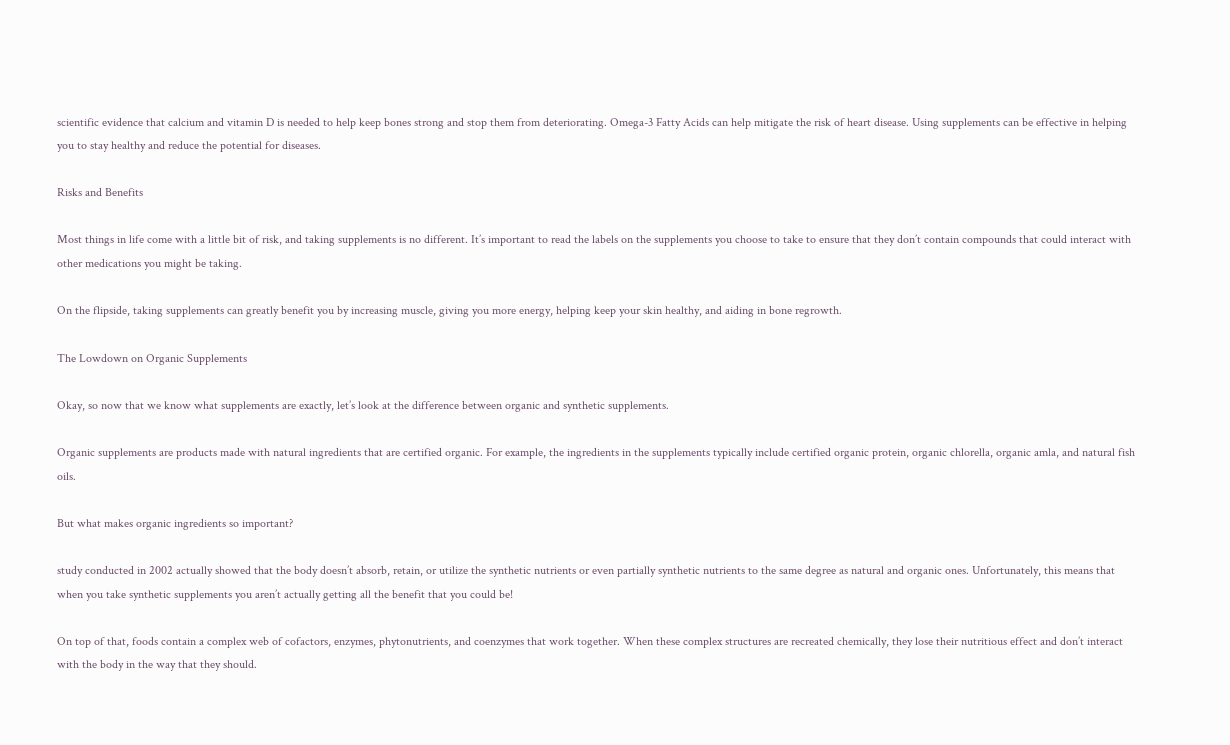scientific evidence that calcium and vitamin D is needed to help keep bones strong and stop them from deteriorating. Omega-3 Fatty Acids can help mitigate the risk of heart disease. Using supplements can be effective in helping you to stay healthy and reduce the potential for diseases.

Risks and Benefits

Most things in life come with a little bit of risk, and taking supplements is no different. It’s important to read the labels on the supplements you choose to take to ensure that they don’t contain compounds that could interact with other medications you might be taking.

On the flipside, taking supplements can greatly benefit you by increasing muscle, giving you more energy, helping keep your skin healthy, and aiding in bone regrowth.

The Lowdown on Organic Supplements

Okay, so now that we know what supplements are exactly, let’s look at the difference between organic and synthetic supplements.

Organic supplements are products made with natural ingredients that are certified organic. For example, the ingredients in the supplements typically include certified organic protein, organic chlorella, organic amla, and natural fish oils.

But what makes organic ingredients so important?

study conducted in 2002 actually showed that the body doesn’t absorb, retain, or utilize the synthetic nutrients or even partially synthetic nutrients to the same degree as natural and organic ones. Unfortunately, this means that when you take synthetic supplements you aren’t actually getting all the benefit that you could be!

On top of that, foods contain a complex web of cofactors, enzymes, phytonutrients, and coenzymes that work together. When these complex structures are recreated chemically, they lose their nutritious effect and don’t interact with the body in the way that they should.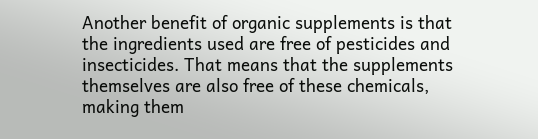Another benefit of organic supplements is that the ingredients used are free of pesticides and insecticides. That means that the supplements themselves are also free of these chemicals, making them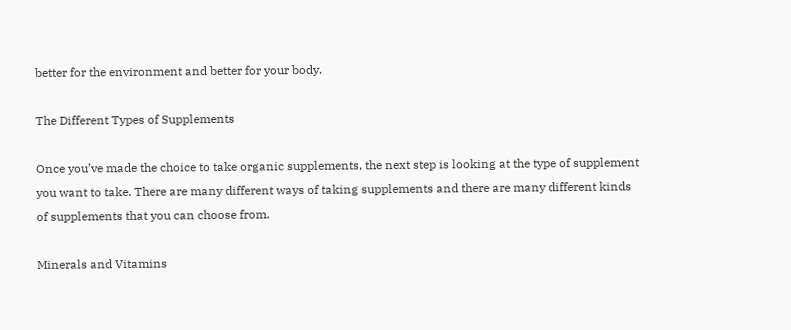better for the environment and better for your body.

The Different Types of Supplements

Once you’ve made the choice to take organic supplements, the next step is looking at the type of supplement you want to take. There are many different ways of taking supplements and there are many different kinds of supplements that you can choose from.

Minerals and Vitamins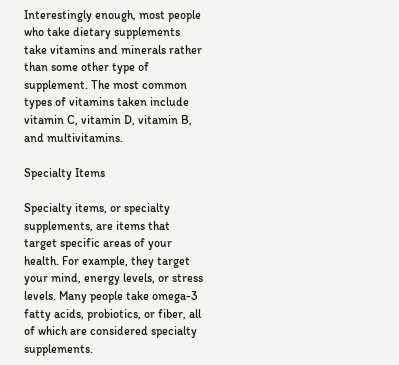Interestingly enough, most people who take dietary supplements take vitamins and minerals rather than some other type of supplement. The most common types of vitamins taken include vitamin C, vitamin D, vitamin B, and multivitamins.

Specialty Items

Specialty items, or specialty supplements, are items that target specific areas of your health. For example, they target your mind, energy levels, or stress levels. Many people take omega-3 fatty acids, probiotics, or fiber, all of which are considered specialty supplements.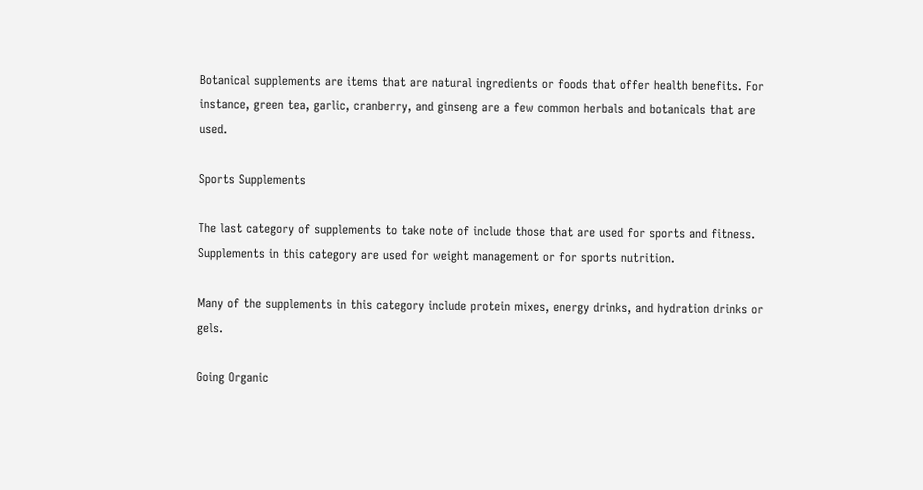Botanical supplements are items that are natural ingredients or foods that offer health benefits. For instance, green tea, garlic, cranberry, and ginseng are a few common herbals and botanicals that are used.

Sports Supplements

The last category of supplements to take note of include those that are used for sports and fitness. Supplements in this category are used for weight management or for sports nutrition.

Many of the supplements in this category include protein mixes, energy drinks, and hydration drinks or gels.

Going Organic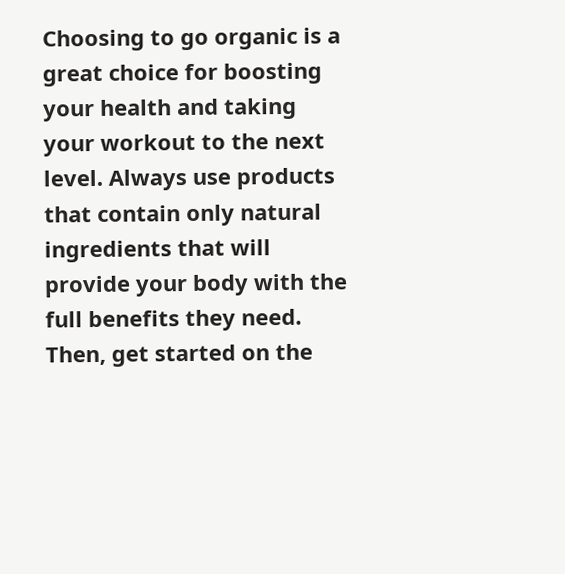Choosing to go organic is a great choice for boosting your health and taking your workout to the next level. Always use products that contain only natural ingredients that will provide your body with the full benefits they need. Then, get started on the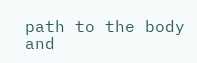path to the body and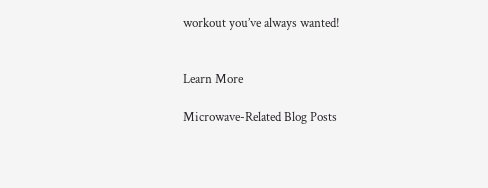workout you’ve always wanted!


Learn More

Microwave-Related Blog Posts